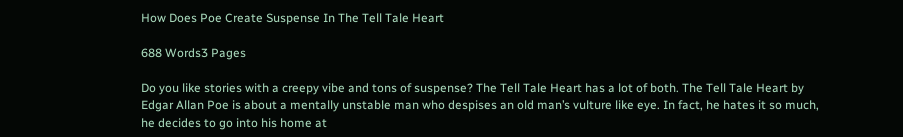How Does Poe Create Suspense In The Tell Tale Heart

688 Words3 Pages

Do you like stories with a creepy vibe and tons of suspense? The Tell Tale Heart has a lot of both. The Tell Tale Heart by Edgar Allan Poe is about a mentally unstable man who despises an old man’s vulture like eye. In fact, he hates it so much, he decides to go into his home at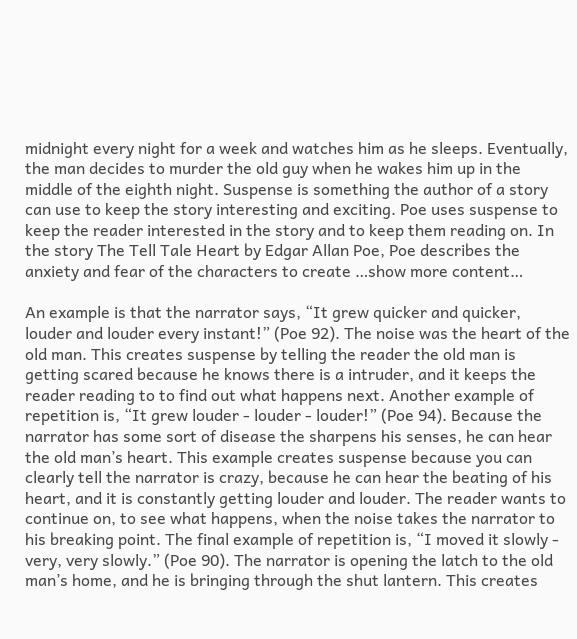midnight every night for a week and watches him as he sleeps. Eventually, the man decides to murder the old guy when he wakes him up in the middle of the eighth night. Suspense is something the author of a story can use to keep the story interesting and exciting. Poe uses suspense to keep the reader interested in the story and to keep them reading on. In the story The Tell Tale Heart by Edgar Allan Poe, Poe describes the anxiety and fear of the characters to create …show more content…

An example is that the narrator says, “It grew quicker and quicker, louder and louder every instant!” (Poe 92). The noise was the heart of the old man. This creates suspense by telling the reader the old man is getting scared because he knows there is a intruder, and it keeps the reader reading to to find out what happens next. Another example of repetition is, “It grew louder - louder - louder!” (Poe 94). Because the narrator has some sort of disease the sharpens his senses, he can hear the old man’s heart. This example creates suspense because you can clearly tell the narrator is crazy, because he can hear the beating of his heart, and it is constantly getting louder and louder. The reader wants to continue on, to see what happens, when the noise takes the narrator to his breaking point. The final example of repetition is, “I moved it slowly - very, very slowly.” (Poe 90). The narrator is opening the latch to the old man’s home, and he is bringing through the shut lantern. This creates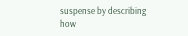suspense by describing how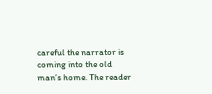careful the narrator is coming into the old man’s home. The reader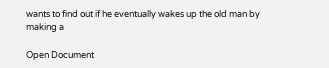wants to find out if he eventually wakes up the old man by making a

Open Document